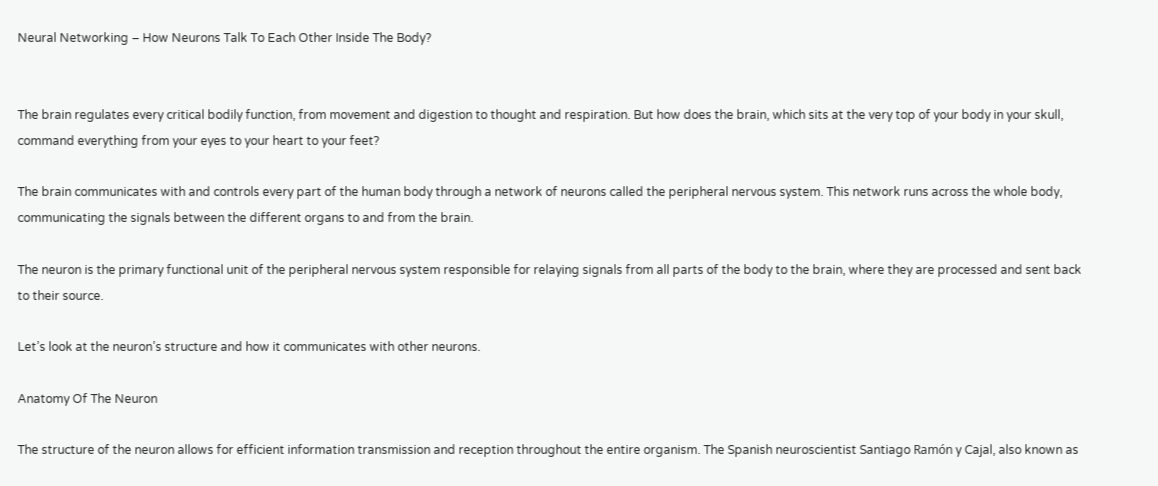Neural Networking – How Neurons Talk To Each Other Inside The Body?


The brain regulates every critical bodily function, from movement and digestion to thought and respiration. But how does the brain, which sits at the very top of your body in your skull, command everything from your eyes to your heart to your feet?

The brain communicates with and controls every part of the human body through a network of neurons called the peripheral nervous system. This network runs across the whole body, communicating the signals between the different organs to and from the brain.

The neuron is the primary functional unit of the peripheral nervous system responsible for relaying signals from all parts of the body to the brain, where they are processed and sent back to their source.

Let’s look at the neuron’s structure and how it communicates with other neurons.

Anatomy Of The Neuron

The structure of the neuron allows for efficient information transmission and reception throughout the entire organism. The Spanish neuroscientist Santiago Ramón y Cajal, also known as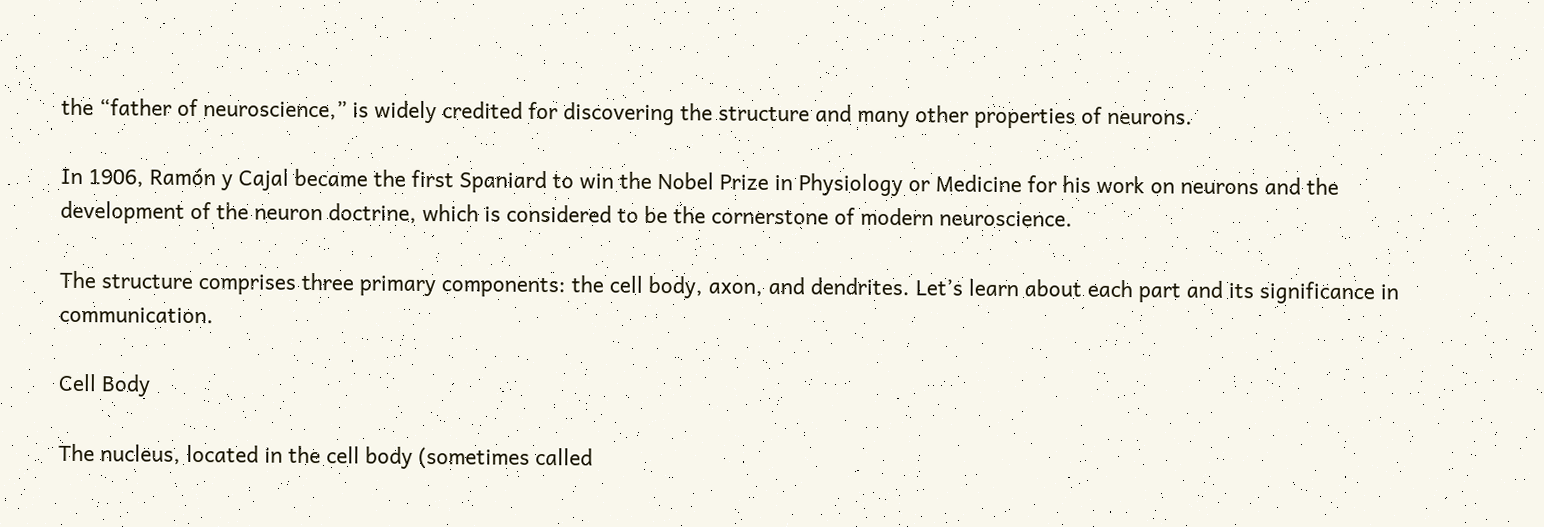the “father of neuroscience,” is widely credited for discovering the structure and many other properties of neurons.

In 1906, Ramón y Cajal became the first Spaniard to win the Nobel Prize in Physiology or Medicine for his work on neurons and the development of the neuron doctrine, which is considered to be the cornerstone of modern neuroscience.

The structure comprises three primary components: the cell body, axon, and dendrites. Let’s learn about each part and its significance in communication.

Cell Body

The nucleus, located in the cell body (sometimes called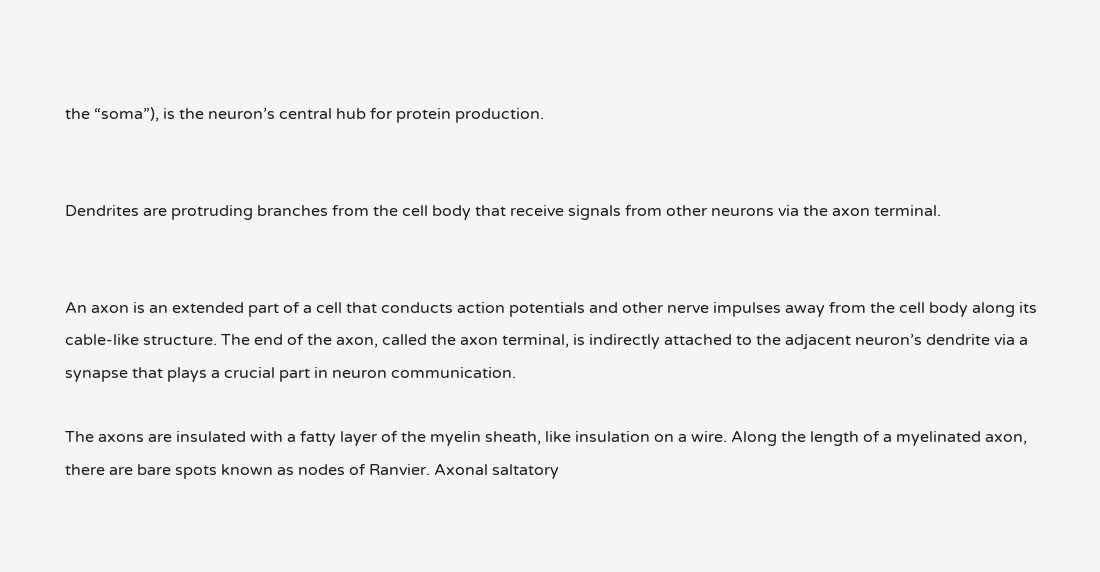the “soma”), is the neuron’s central hub for protein production.


Dendrites are protruding branches from the cell body that receive signals from other neurons via the axon terminal.


An axon is an extended part of a cell that conducts action potentials and other nerve impulses away from the cell body along its cable-like structure. The end of the axon, called the axon terminal, is indirectly attached to the adjacent neuron’s dendrite via a synapse that plays a crucial part in neuron communication.

The axons are insulated with a fatty layer of the myelin sheath, like insulation on a wire. Along the length of a myelinated axon, there are bare spots known as nodes of Ranvier. Axonal saltatory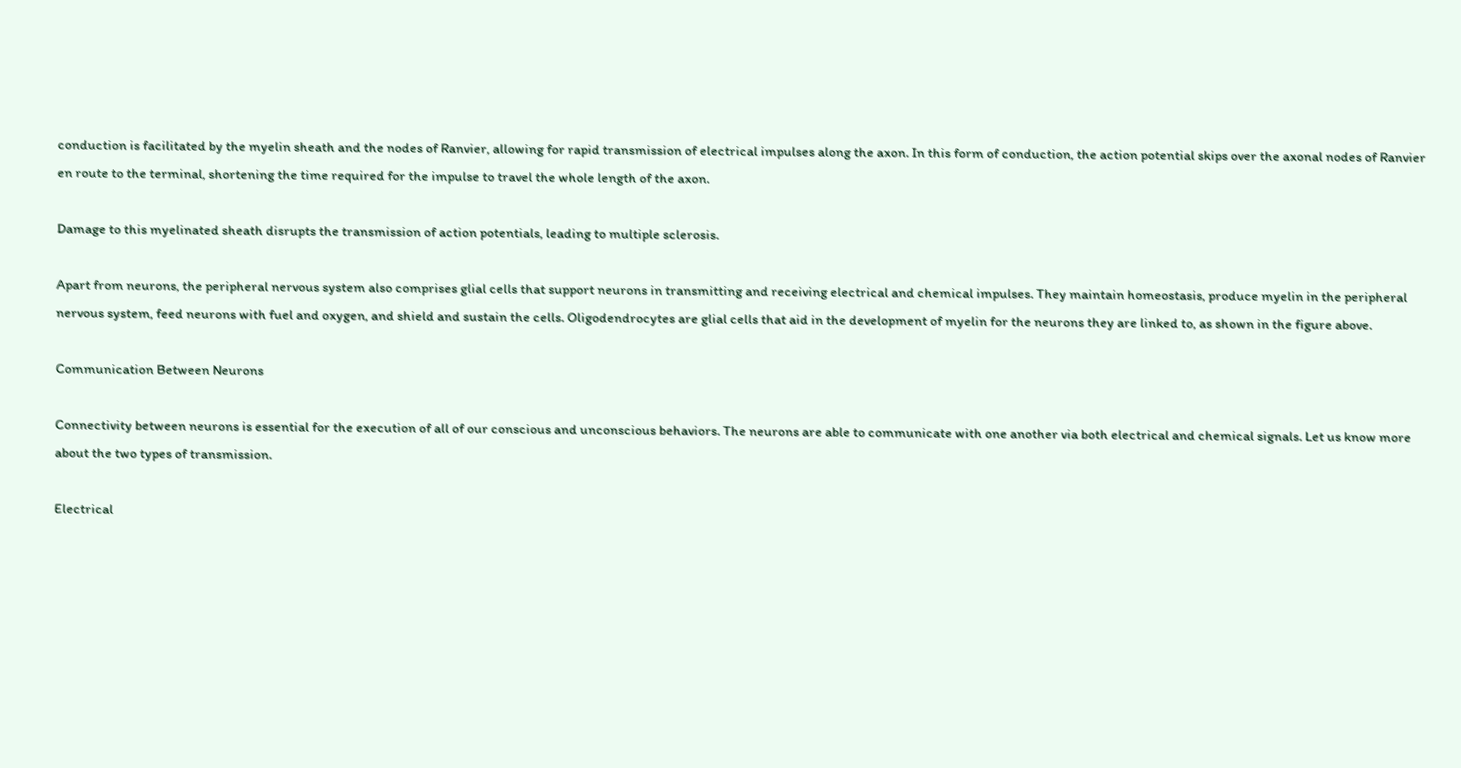conduction is facilitated by the myelin sheath and the nodes of Ranvier, allowing for rapid transmission of electrical impulses along the axon. In this form of conduction, the action potential skips over the axonal nodes of Ranvier en route to the terminal, shortening the time required for the impulse to travel the whole length of the axon.

Damage to this myelinated sheath disrupts the transmission of action potentials, leading to multiple sclerosis.

Apart from neurons, the peripheral nervous system also comprises glial cells that support neurons in transmitting and receiving electrical and chemical impulses. They maintain homeostasis, produce myelin in the peripheral nervous system, feed neurons with fuel and oxygen, and shield and sustain the cells. Oligodendrocytes are glial cells that aid in the development of myelin for the neurons they are linked to, as shown in the figure above.

Communication Between Neurons

Connectivity between neurons is essential for the execution of all of our conscious and unconscious behaviors. The neurons are able to communicate with one another via both electrical and chemical signals. Let us know more about the two types of transmission.

Electrical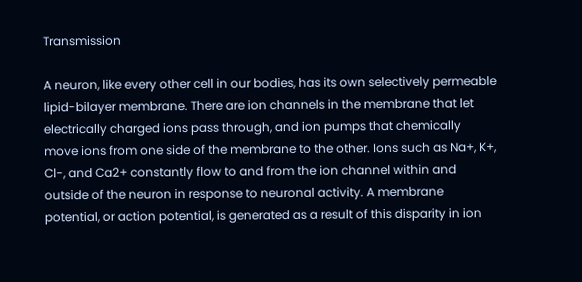Transmission

A neuron, like every other cell in our bodies, has its own selectively permeable lipid-bilayer membrane. There are ion channels in the membrane that let electrically charged ions pass through, and ion pumps that chemically move ions from one side of the membrane to the other. Ions such as Na+, K+, Cl-, and Ca2+ constantly flow to and from the ion channel within and outside of the neuron in response to neuronal activity. A membrane potential, or action potential, is generated as a result of this disparity in ion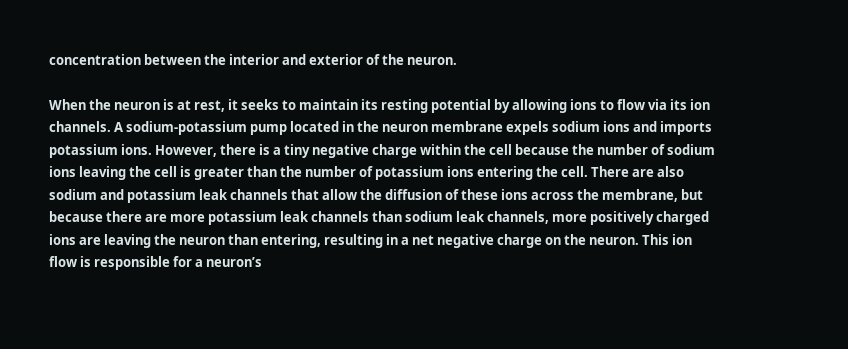concentration between the interior and exterior of the neuron.

When the neuron is at rest, it seeks to maintain its resting potential by allowing ions to flow via its ion channels. A sodium-potassium pump located in the neuron membrane expels sodium ions and imports potassium ions. However, there is a tiny negative charge within the cell because the number of sodium ions leaving the cell is greater than the number of potassium ions entering the cell. There are also sodium and potassium leak channels that allow the diffusion of these ions across the membrane, but because there are more potassium leak channels than sodium leak channels, more positively charged ions are leaving the neuron than entering, resulting in a net negative charge on the neuron. This ion flow is responsible for a neuron’s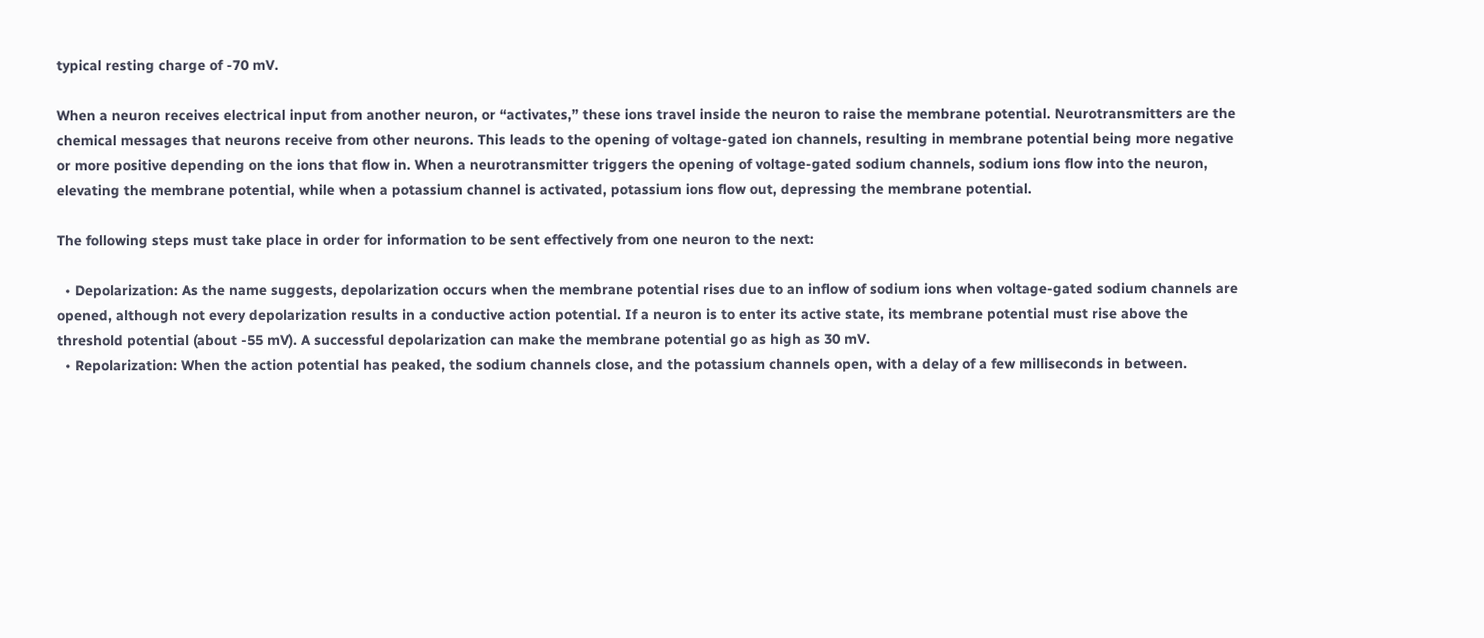typical resting charge of -70 mV.

When a neuron receives electrical input from another neuron, or “activates,” these ions travel inside the neuron to raise the membrane potential. Neurotransmitters are the chemical messages that neurons receive from other neurons. This leads to the opening of voltage-gated ion channels, resulting in membrane potential being more negative or more positive depending on the ions that flow in. When a neurotransmitter triggers the opening of voltage-gated sodium channels, sodium ions flow into the neuron, elevating the membrane potential, while when a potassium channel is activated, potassium ions flow out, depressing the membrane potential.

The following steps must take place in order for information to be sent effectively from one neuron to the next:

  • Depolarization: As the name suggests, depolarization occurs when the membrane potential rises due to an inflow of sodium ions when voltage-gated sodium channels are opened, although not every depolarization results in a conductive action potential. If a neuron is to enter its active state, its membrane potential must rise above the threshold potential (about -55 mV). A successful depolarization can make the membrane potential go as high as 30 mV.
  • Repolarization: When the action potential has peaked, the sodium channels close, and the potassium channels open, with a delay of a few milliseconds in between.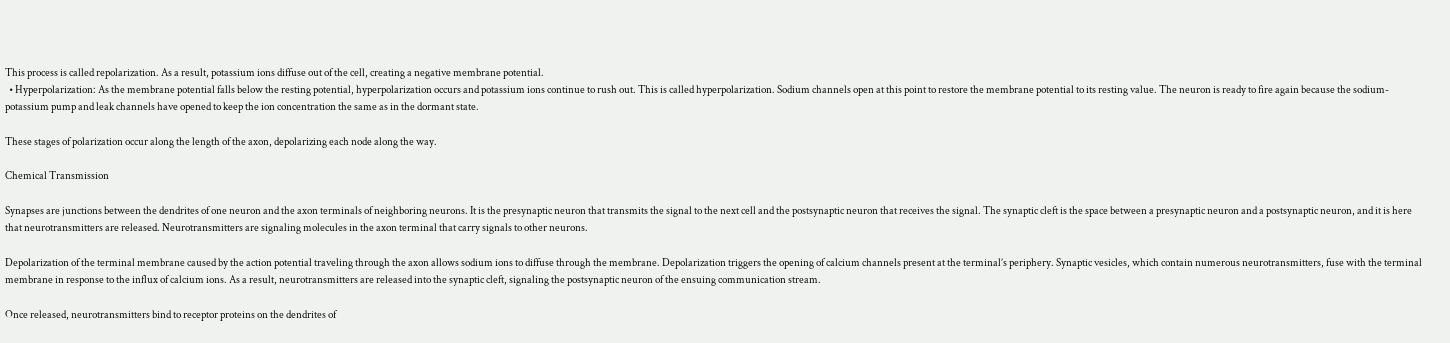This process is called repolarization. As a result, potassium ions diffuse out of the cell, creating a negative membrane potential.
  • Hyperpolarization: As the membrane potential falls below the resting potential, hyperpolarization occurs and potassium ions continue to rush out. This is called hyperpolarization. Sodium channels open at this point to restore the membrane potential to its resting value. The neuron is ready to fire again because the sodium-potassium pump and leak channels have opened to keep the ion concentration the same as in the dormant state.

These stages of polarization occur along the length of the axon, depolarizing each node along the way.

Chemical Transmission

Synapses are junctions between the dendrites of one neuron and the axon terminals of neighboring neurons. It is the presynaptic neuron that transmits the signal to the next cell and the postsynaptic neuron that receives the signal. The synaptic cleft is the space between a presynaptic neuron and a postsynaptic neuron, and it is here that neurotransmitters are released. Neurotransmitters are signaling molecules in the axon terminal that carry signals to other neurons.

Depolarization of the terminal membrane caused by the action potential traveling through the axon allows sodium ions to diffuse through the membrane. Depolarization triggers the opening of calcium channels present at the terminal’s periphery. Synaptic vesicles, which contain numerous neurotransmitters, fuse with the terminal membrane in response to the influx of calcium ions. As a result, neurotransmitters are released into the synaptic cleft, signaling the postsynaptic neuron of the ensuing communication stream.

Once released, neurotransmitters bind to receptor proteins on the dendrites of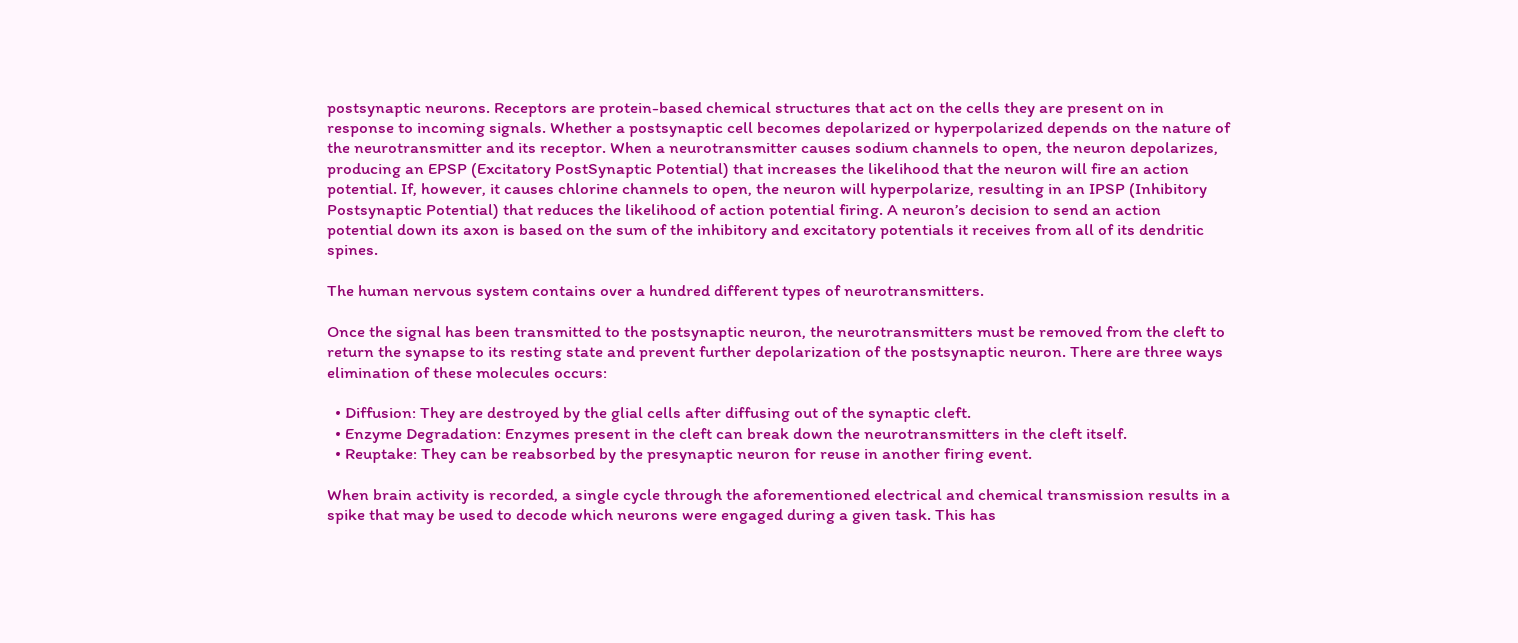postsynaptic neurons. Receptors are protein-based chemical structures that act on the cells they are present on in response to incoming signals. Whether a postsynaptic cell becomes depolarized or hyperpolarized depends on the nature of the neurotransmitter and its receptor. When a neurotransmitter causes sodium channels to open, the neuron depolarizes, producing an EPSP (Excitatory PostSynaptic Potential) that increases the likelihood that the neuron will fire an action potential. If, however, it causes chlorine channels to open, the neuron will hyperpolarize, resulting in an IPSP (Inhibitory Postsynaptic Potential) that reduces the likelihood of action potential firing. A neuron’s decision to send an action potential down its axon is based on the sum of the inhibitory and excitatory potentials it receives from all of its dendritic spines.

The human nervous system contains over a hundred different types of neurotransmitters.

Once the signal has been transmitted to the postsynaptic neuron, the neurotransmitters must be removed from the cleft to return the synapse to its resting state and prevent further depolarization of the postsynaptic neuron. There are three ways elimination of these molecules occurs:

  • Diffusion: They are destroyed by the glial cells after diffusing out of the synaptic cleft.
  • Enzyme Degradation: Enzymes present in the cleft can break down the neurotransmitters in the cleft itself.
  • Reuptake: They can be reabsorbed by the presynaptic neuron for reuse in another firing event.

When brain activity is recorded, a single cycle through the aforementioned electrical and chemical transmission results in a spike that may be used to decode which neurons were engaged during a given task. This has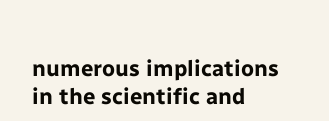numerous implications in the scientific and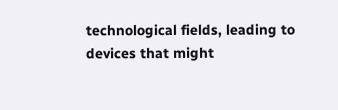technological fields, leading to devices that might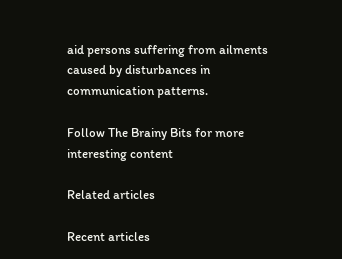aid persons suffering from ailments caused by disturbances in communication patterns.

Follow The Brainy Bits for more interesting content

Related articles

Recent articles